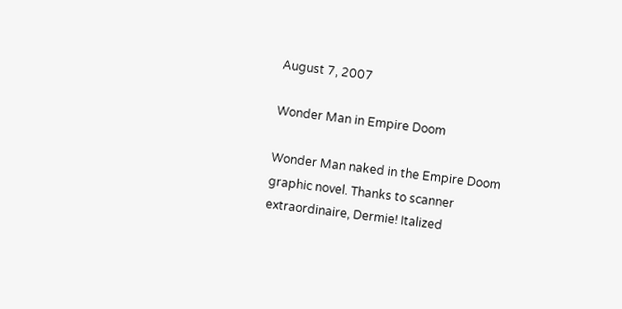August 7, 2007

Wonder Man in Empire Doom

Wonder Man naked in the Empire Doom graphic novel. Thanks to scanner extraordinaire, Dermie! Italized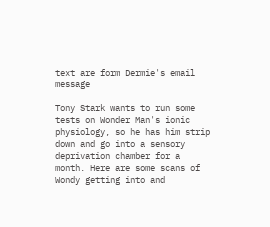text are form Dermie's email message

Tony Stark wants to run some tests on Wonder Man's ionic physiology, so he has him strip down and go into a sensory deprivation chamber for a month. Here are some scans of Wondy getting into and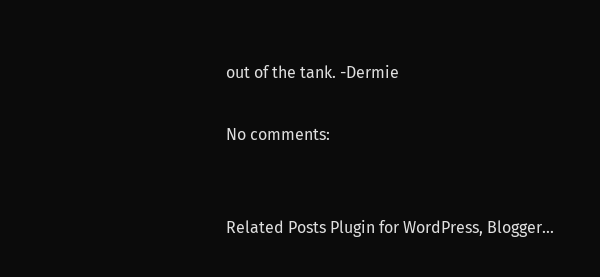out of the tank. -Dermie

No comments:


Related Posts Plugin for WordPress, Blogger...